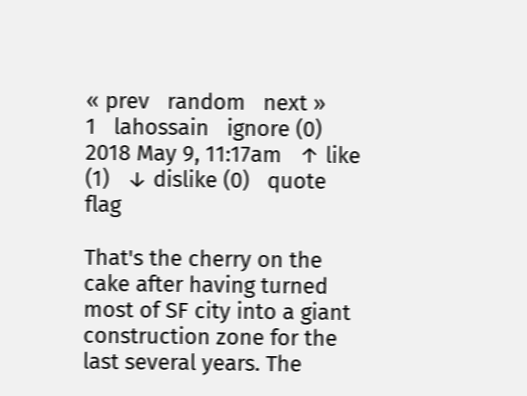« prev   random   next »
1   lahossain   ignore (0)   2018 May 9, 11:17am   ↑ like (1)   ↓ dislike (0)   quote   flag

That's the cherry on the cake after having turned most of SF city into a giant construction zone for the last several years. The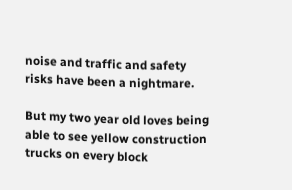noise and traffic and safety risks have been a nightmare.

But my two year old loves being able to see yellow construction trucks on every block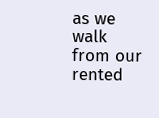as we walk from our rented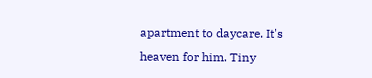apartment to daycare. It's heaven for him. Tiny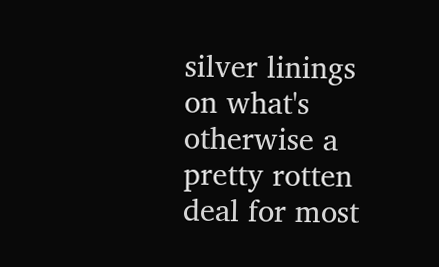silver linings on what's otherwise a pretty rotten deal for most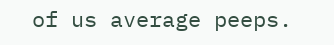of us average peeps.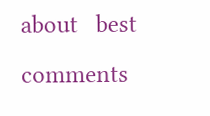about   best comments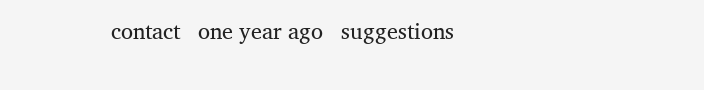contact   one year ago   suggestions